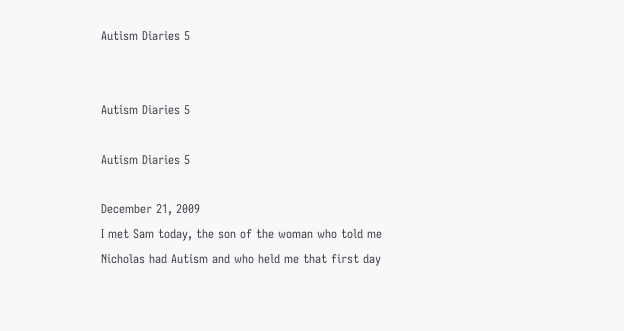Autism Diaries 5


Autism Diaries 5

Autism Diaries 5

December 21, 2009
I met Sam today, the son of the woman who told me Nicholas had Autism and who held me that first day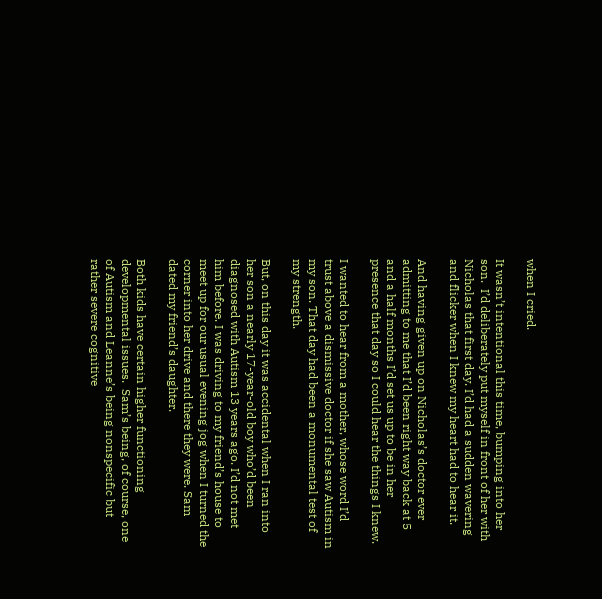when I cried.

It wasn’t intentional this time, bumping into her son.  I’d deliberately put myself in front of her with Nicholas that first day. I’d had a sudden wavering and flicker when I knew my heart had to hear it.

And having given up on Nicholas’s doctor ever admitting to me that I’d been right way back at 5 and a half months I’d set us up to be in her presence that day so I could hear the things I knew.

I wanted to hear from a mother, whose word I’d trust above a dismissive doctor if she saw Autism in my son. That day had been a monumental test of my strength.

But, on this day it was accidental when I ran into her son a nearly 17-year-old boy who’d been diagnosed with Autism 13 years ago. I’d not met him before. I was driving to my friend’s house to meet up for our usual evening jog when I turned the corner into her drive and there they were. Sam dated my friend’s daughter.

Both kids have certain higher functioning developmental issues.  Sam’s being, of course, one of Autism and Leanne’s being nonspecific but rather severe cognitive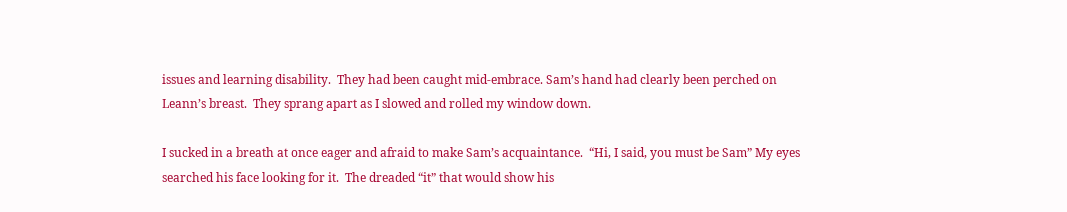issues and learning disability.  They had been caught mid-embrace. Sam’s hand had clearly been perched on Leann’s breast.  They sprang apart as I slowed and rolled my window down.

I sucked in a breath at once eager and afraid to make Sam’s acquaintance.  “Hi, I said, you must be Sam” My eyes searched his face looking for it.  The dreaded “it” that would show his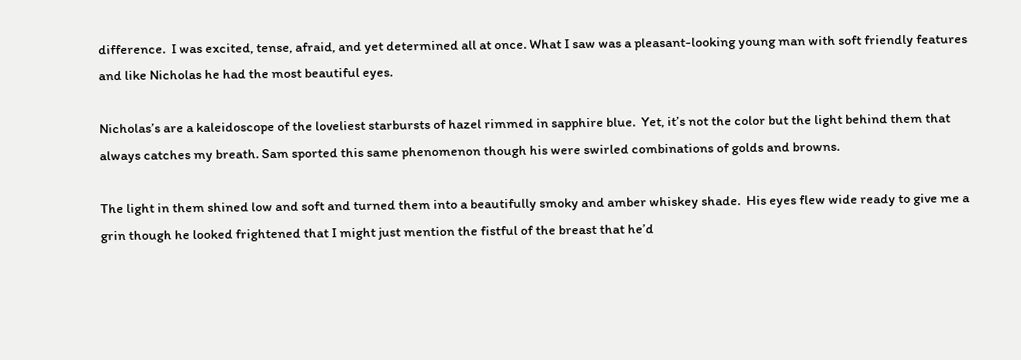difference.  I was excited, tense, afraid, and yet determined all at once. What I saw was a pleasant-looking young man with soft friendly features and like Nicholas he had the most beautiful eyes.

Nicholas’s are a kaleidoscope of the loveliest starbursts of hazel rimmed in sapphire blue.  Yet, it’s not the color but the light behind them that always catches my breath. Sam sported this same phenomenon though his were swirled combinations of golds and browns.

The light in them shined low and soft and turned them into a beautifully smoky and amber whiskey shade.  His eyes flew wide ready to give me a grin though he looked frightened that I might just mention the fistful of the breast that he’d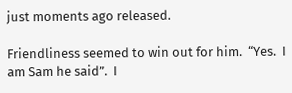just moments ago released.

Friendliness seemed to win out for him.  “Yes.  I am Sam he said”.  I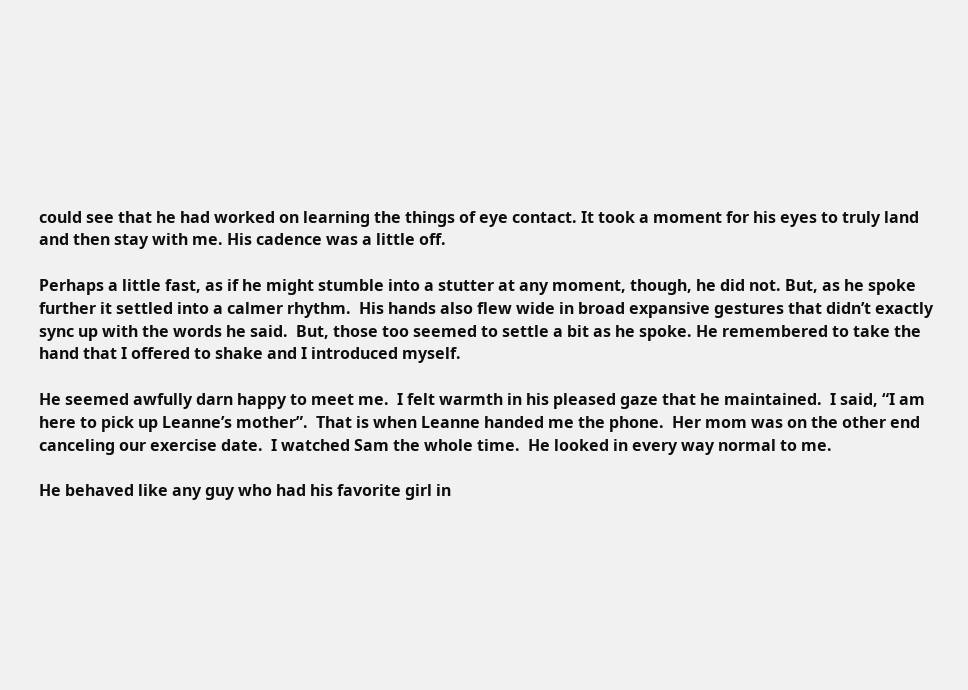could see that he had worked on learning the things of eye contact. It took a moment for his eyes to truly land and then stay with me. His cadence was a little off.

Perhaps a little fast, as if he might stumble into a stutter at any moment, though, he did not. But, as he spoke further it settled into a calmer rhythm.  His hands also flew wide in broad expansive gestures that didn’t exactly sync up with the words he said.  But, those too seemed to settle a bit as he spoke. He remembered to take the hand that I offered to shake and I introduced myself.

He seemed awfully darn happy to meet me.  I felt warmth in his pleased gaze that he maintained.  I said, “I am here to pick up Leanne’s mother”.  That is when Leanne handed me the phone.  Her mom was on the other end canceling our exercise date.  I watched Sam the whole time.  He looked in every way normal to me.

He behaved like any guy who had his favorite girl in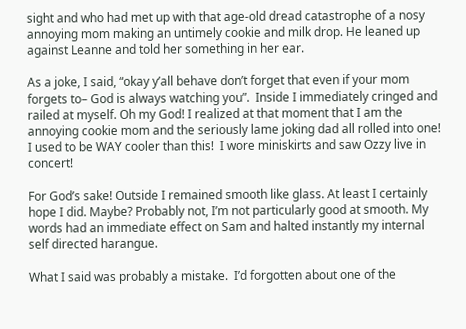sight and who had met up with that age-old dread catastrophe of a nosy annoying mom making an untimely cookie and milk drop. He leaned up against Leanne and told her something in her ear.

As a joke, I said, “okay y’all behave don’t forget that even if your mom forgets to– God is always watching you”.  Inside I immediately cringed and railed at myself. Oh my God! I realized at that moment that I am the annoying cookie mom and the seriously lame joking dad all rolled into one! I used to be WAY cooler than this!  I wore miniskirts and saw Ozzy live in concert!

For God’s sake! Outside I remained smooth like glass. At least I certainly hope I did. Maybe? Probably not, I’m not particularly good at smooth. My words had an immediate effect on Sam and halted instantly my internal self directed harangue.

What I said was probably a mistake.  I’d forgotten about one of the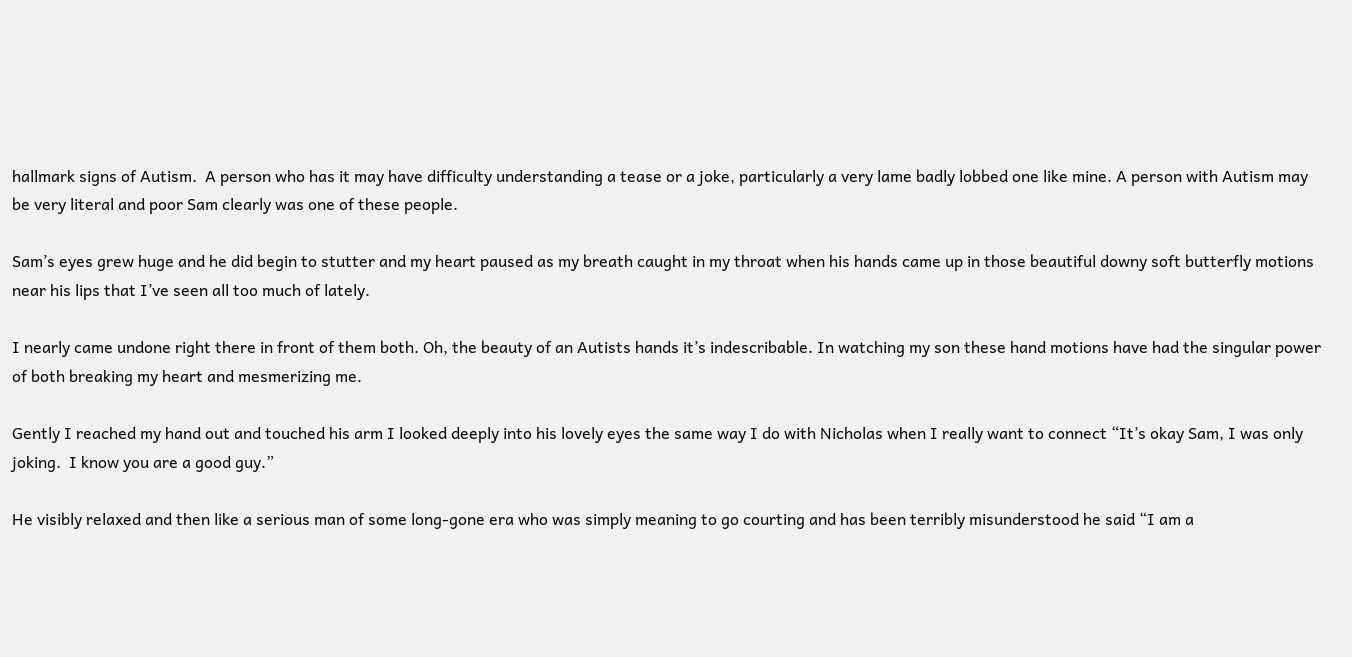hallmark signs of Autism.  A person who has it may have difficulty understanding a tease or a joke, particularly a very lame badly lobbed one like mine. A person with Autism may be very literal and poor Sam clearly was one of these people.

Sam’s eyes grew huge and he did begin to stutter and my heart paused as my breath caught in my throat when his hands came up in those beautiful downy soft butterfly motions near his lips that I’ve seen all too much of lately.

I nearly came undone right there in front of them both. Oh, the beauty of an Autists hands it’s indescribable. In watching my son these hand motions have had the singular power of both breaking my heart and mesmerizing me.

Gently I reached my hand out and touched his arm I looked deeply into his lovely eyes the same way I do with Nicholas when I really want to connect “It’s okay Sam, I was only joking.  I know you are a good guy.”

He visibly relaxed and then like a serious man of some long-gone era who was simply meaning to go courting and has been terribly misunderstood he said “I am a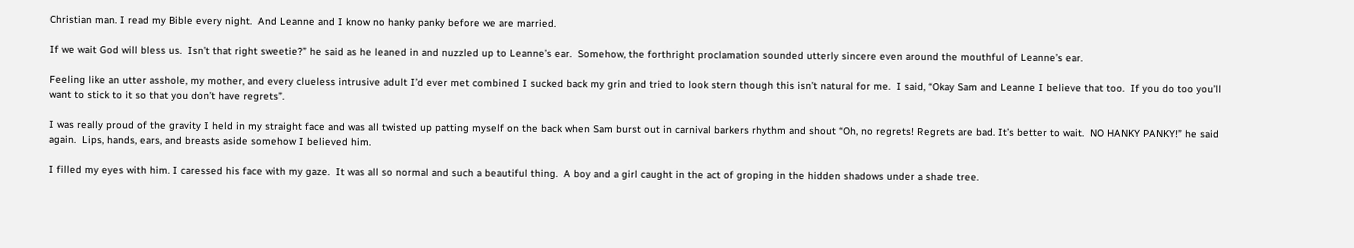Christian man. I read my Bible every night.  And Leanne and I know no hanky panky before we are married.

If we wait God will bless us.  Isn’t that right sweetie?” he said as he leaned in and nuzzled up to Leanne’s ear.  Somehow, the forthright proclamation sounded utterly sincere even around the mouthful of Leanne’s ear.

Feeling like an utter asshole, my mother, and every clueless intrusive adult I’d ever met combined I sucked back my grin and tried to look stern though this isn’t natural for me.  I said, “Okay Sam and Leanne I believe that too.  If you do too you’ll want to stick to it so that you don’t have regrets”.

I was really proud of the gravity I held in my straight face and was all twisted up patting myself on the back when Sam burst out in carnival barkers rhythm and shout “Oh, no regrets! Regrets are bad. It’s better to wait.  NO HANKY PANKY!” he said again.  Lips, hands, ears, and breasts aside somehow I believed him.

I filled my eyes with him. I caressed his face with my gaze.  It was all so normal and such a beautiful thing.  A boy and a girl caught in the act of groping in the hidden shadows under a shade tree.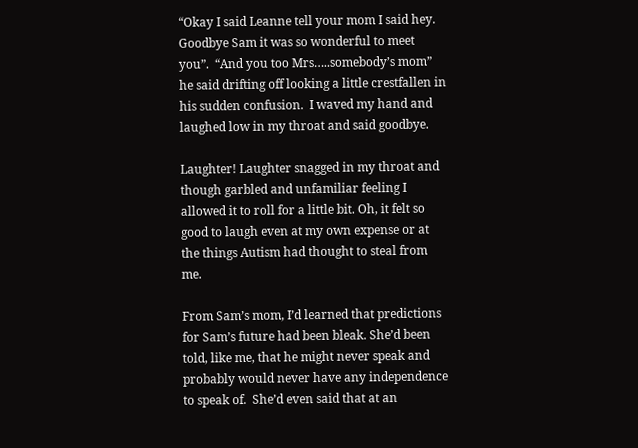“Okay I said Leanne tell your mom I said hey. Goodbye Sam it was so wonderful to meet you”.  “And you too Mrs…..somebody’s mom” he said drifting off looking a little crestfallen in his sudden confusion.  I waved my hand and laughed low in my throat and said goodbye.

Laughter! Laughter snagged in my throat and though garbled and unfamiliar feeling I allowed it to roll for a little bit. Oh, it felt so good to laugh even at my own expense or at the things Autism had thought to steal from me.

From Sam’s mom, I’d learned that predictions for Sam’s future had been bleak. She’d been told, like me, that he might never speak and probably would never have any independence to speak of.  She’d even said that at an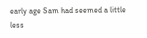early age Sam had seemed a little less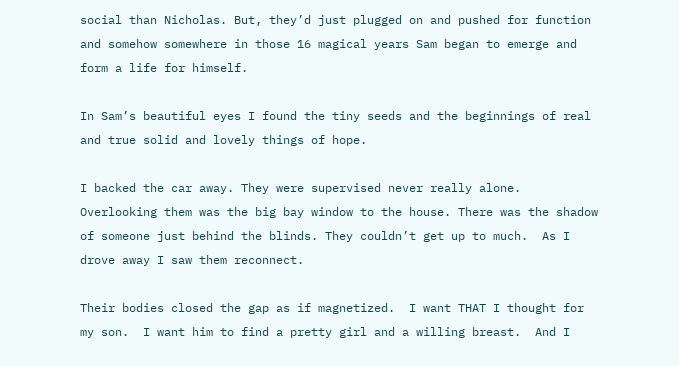social than Nicholas. But, they’d just plugged on and pushed for function and somehow somewhere in those 16 magical years Sam began to emerge and form a life for himself.

In Sam’s beautiful eyes I found the tiny seeds and the beginnings of real and true solid and lovely things of hope.

I backed the car away. They were supervised never really alone.  Overlooking them was the big bay window to the house. There was the shadow of someone just behind the blinds. They couldn’t get up to much.  As I drove away I saw them reconnect.

Their bodies closed the gap as if magnetized.  I want THAT I thought for my son.  I want him to find a pretty girl and a willing breast.  And I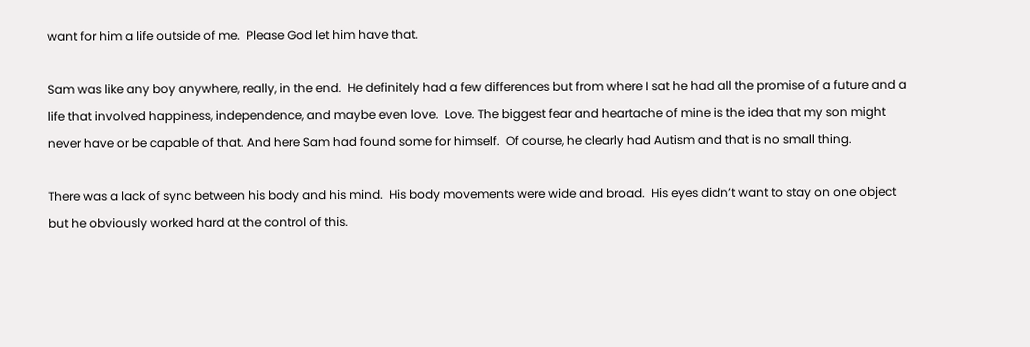want for him a life outside of me.  Please God let him have that.

Sam was like any boy anywhere, really, in the end.  He definitely had a few differences but from where I sat he had all the promise of a future and a life that involved happiness, independence, and maybe even love.  Love. The biggest fear and heartache of mine is the idea that my son might never have or be capable of that. And here Sam had found some for himself.  Of course, he clearly had Autism and that is no small thing.

There was a lack of sync between his body and his mind.  His body movements were wide and broad.  His eyes didn’t want to stay on one object but he obviously worked hard at the control of this.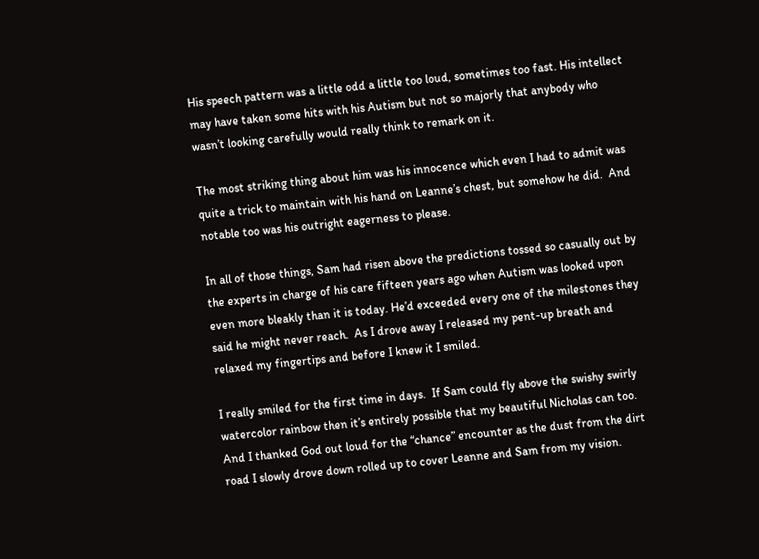His speech pattern was a little odd a little too loud, sometimes too fast. His intellect may have taken some hits with his Autism but not so majorly that anybody who wasn’t looking carefully would really think to remark on it.

The most striking thing about him was his innocence which even I had to admit was quite a trick to maintain with his hand on Leanne’s chest, but somehow he did.  And notable too was his outright eagerness to please.

In all of those things, Sam had risen above the predictions tossed so casually out by the experts in charge of his care fifteen years ago when Autism was looked upon even more bleakly than it is today. He’d exceeded every one of the milestones they said he might never reach.  As I drove away I released my pent-up breath and relaxed my fingertips and before I knew it I smiled.

I really smiled for the first time in days.  If Sam could fly above the swishy swirly watercolor rainbow then it’s entirely possible that my beautiful Nicholas can too. And I thanked God out loud for the “chance” encounter as the dust from the dirt road I slowly drove down rolled up to cover Leanne and Sam from my vision.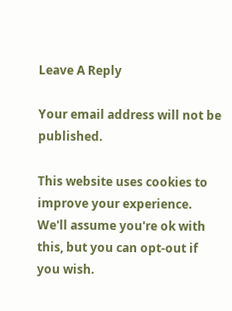Leave A Reply

Your email address will not be published.

This website uses cookies to improve your experience. We'll assume you're ok with this, but you can opt-out if you wish.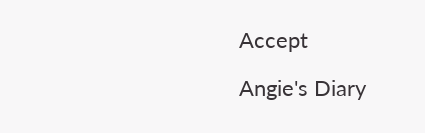Accept

Angie's Diary